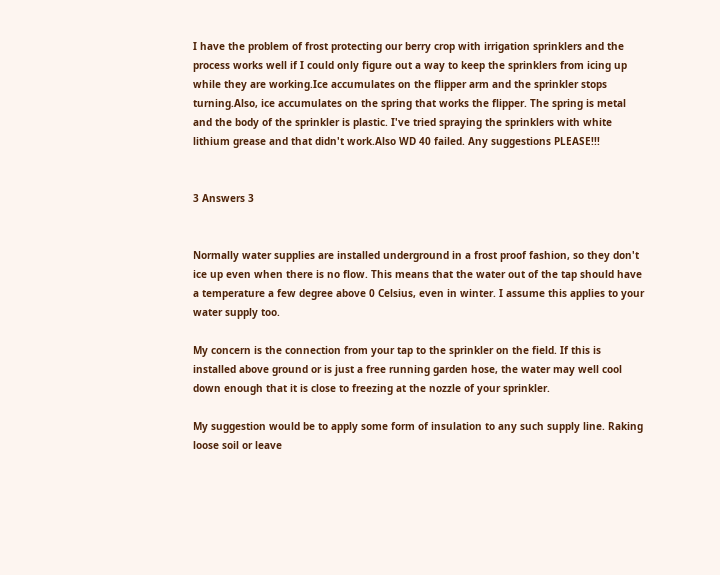I have the problem of frost protecting our berry crop with irrigation sprinklers and the process works well if I could only figure out a way to keep the sprinklers from icing up while they are working.Ice accumulates on the flipper arm and the sprinkler stops turning.Also, ice accumulates on the spring that works the flipper. The spring is metal and the body of the sprinkler is plastic. I've tried spraying the sprinklers with white lithium grease and that didn't work.Also WD 40 failed. Any suggestions PLEASE!!!


3 Answers 3


Normally water supplies are installed underground in a frost proof fashion, so they don't ice up even when there is no flow. This means that the water out of the tap should have a temperature a few degree above 0 Celsius, even in winter. I assume this applies to your water supply too.

My concern is the connection from your tap to the sprinkler on the field. If this is installed above ground or is just a free running garden hose, the water may well cool down enough that it is close to freezing at the nozzle of your sprinkler.

My suggestion would be to apply some form of insulation to any such supply line. Raking loose soil or leave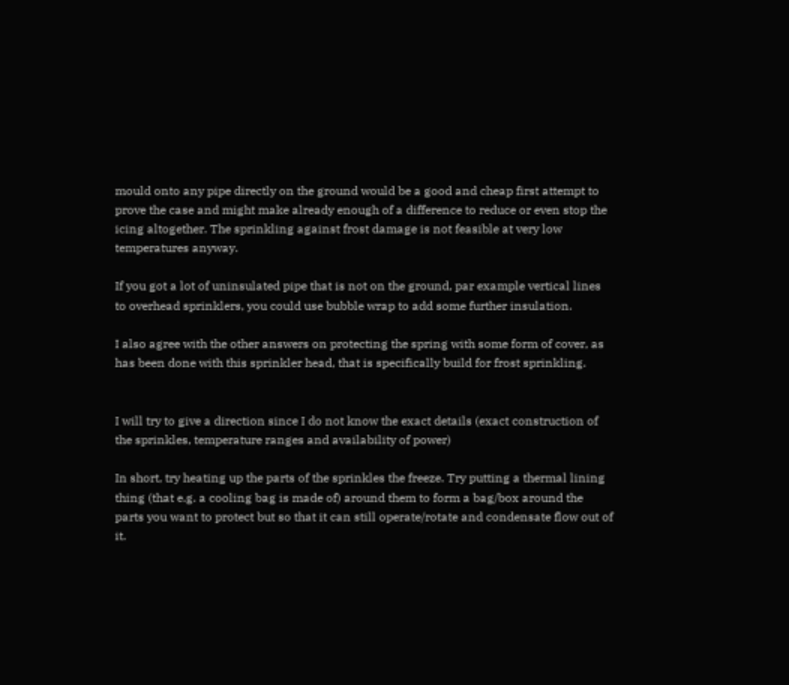mould onto any pipe directly on the ground would be a good and cheap first attempt to prove the case and might make already enough of a difference to reduce or even stop the icing altogether. The sprinkling against frost damage is not feasible at very low temperatures anyway.

If you got a lot of uninsulated pipe that is not on the ground, par example vertical lines to overhead sprinklers, you could use bubble wrap to add some further insulation.

I also agree with the other answers on protecting the spring with some form of cover, as has been done with this sprinkler head, that is specifically build for frost sprinkling.


I will try to give a direction since I do not know the exact details (exact construction of the sprinkles, temperature ranges and availability of power)

In short, try heating up the parts of the sprinkles the freeze. Try putting a thermal lining thing (that e.g. a cooling bag is made of) around them to form a bag/box around the parts you want to protect but so that it can still operate/rotate and condensate flow out of it.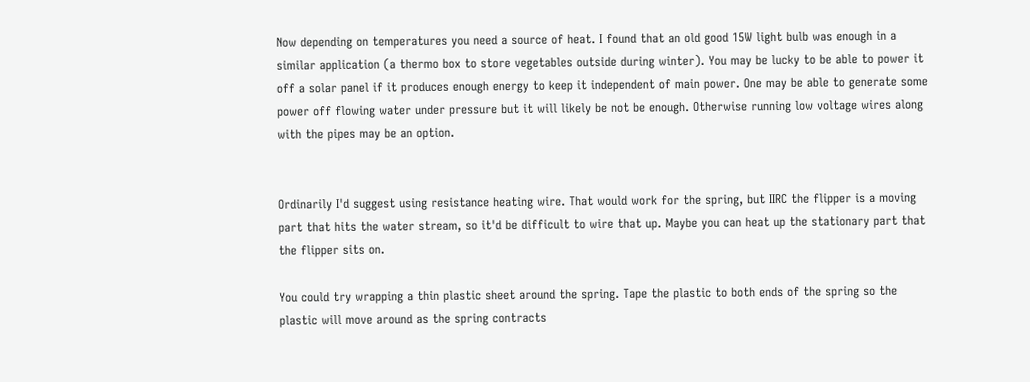Now depending on temperatures you need a source of heat. I found that an old good 15W light bulb was enough in a similar application (a thermo box to store vegetables outside during winter). You may be lucky to be able to power it off a solar panel if it produces enough energy to keep it independent of main power. One may be able to generate some power off flowing water under pressure but it will likely be not be enough. Otherwise running low voltage wires along with the pipes may be an option.


Ordinarily I'd suggest using resistance heating wire. That would work for the spring, but IIRC the flipper is a moving part that hits the water stream, so it'd be difficult to wire that up. Maybe you can heat up the stationary part that the flipper sits on.

You could try wrapping a thin plastic sheet around the spring. Tape the plastic to both ends of the spring so the plastic will move around as the spring contracts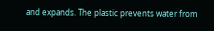and expands. The plastic prevents water from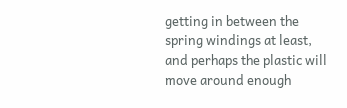getting in between the spring windings at least, and perhaps the plastic will move around enough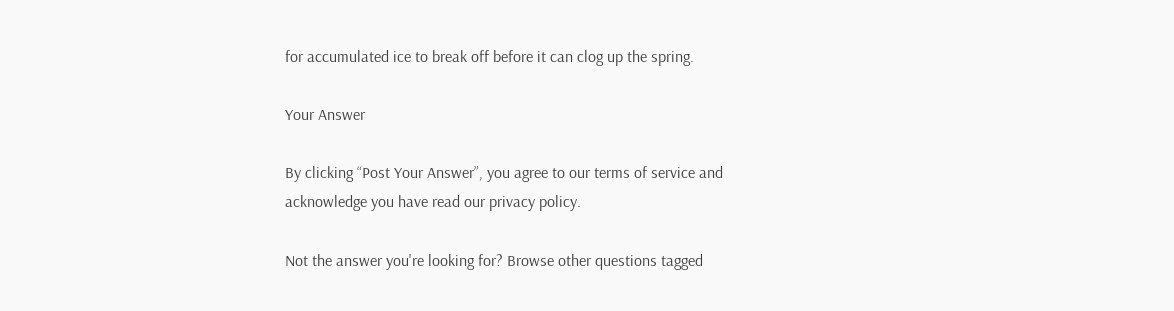for accumulated ice to break off before it can clog up the spring.

Your Answer

By clicking “Post Your Answer”, you agree to our terms of service and acknowledge you have read our privacy policy.

Not the answer you're looking for? Browse other questions tagged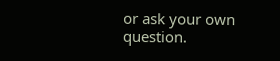or ask your own question.